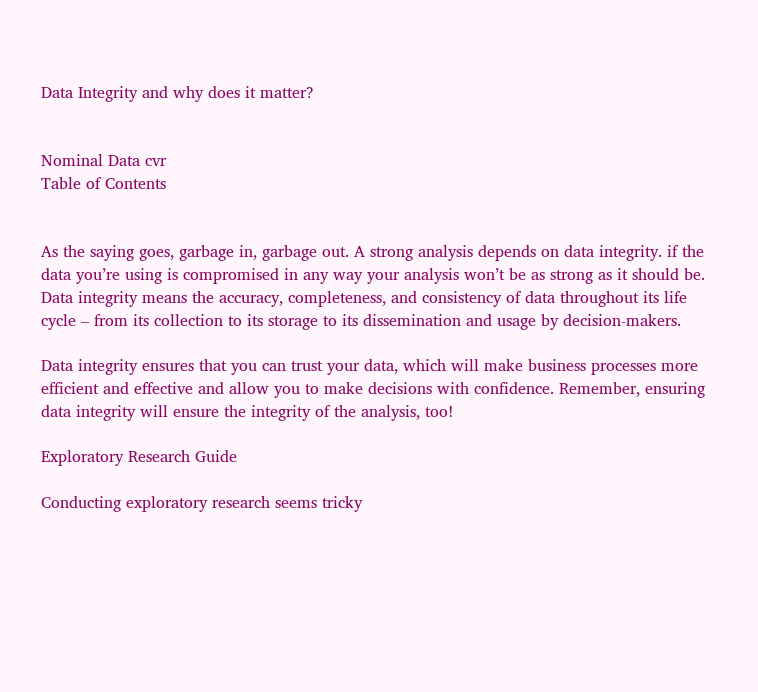Data Integrity and why does it matter?


Nominal Data cvr
Table of Contents


As the saying goes, garbage in, garbage out. A strong analysis depends on data integrity. if the data you’re using is compromised in any way your analysis won’t be as strong as it should be. Data integrity means the accuracy, completeness, and consistency of data throughout its life cycle – from its collection to its storage to its dissemination and usage by decision-makers.

Data integrity ensures that you can trust your data, which will make business processes more efficient and effective and allow you to make decisions with confidence. Remember, ensuring data integrity will ensure the integrity of the analysis, too!

Exploratory Research Guide

Conducting exploratory research seems tricky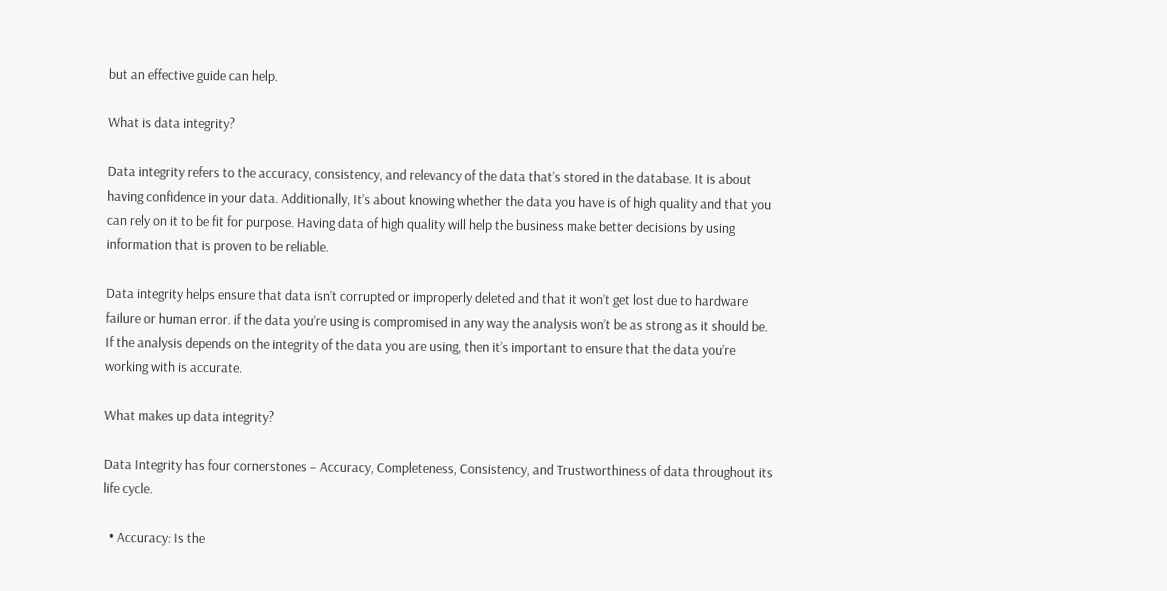but an effective guide can help.

What is data integrity?

Data integrity refers to the accuracy, consistency, and relevancy of the data that’s stored in the database. It is about having confidence in your data. Additionally, It’s about knowing whether the data you have is of high quality and that you can rely on it to be fit for purpose. Having data of high quality will help the business make better decisions by using information that is proven to be reliable.

Data integrity helps ensure that data isn’t corrupted or improperly deleted and that it won’t get lost due to hardware failure or human error. if the data you’re using is compromised in any way the analysis won’t be as strong as it should be. If the analysis depends on the integrity of the data you are using, then it’s important to ensure that the data you’re working with is accurate.

What makes up data integrity?

Data Integrity has four cornerstones – Accuracy, Completeness, Consistency, and Trustworthiness of data throughout its life cycle.

  • Accuracy: Is the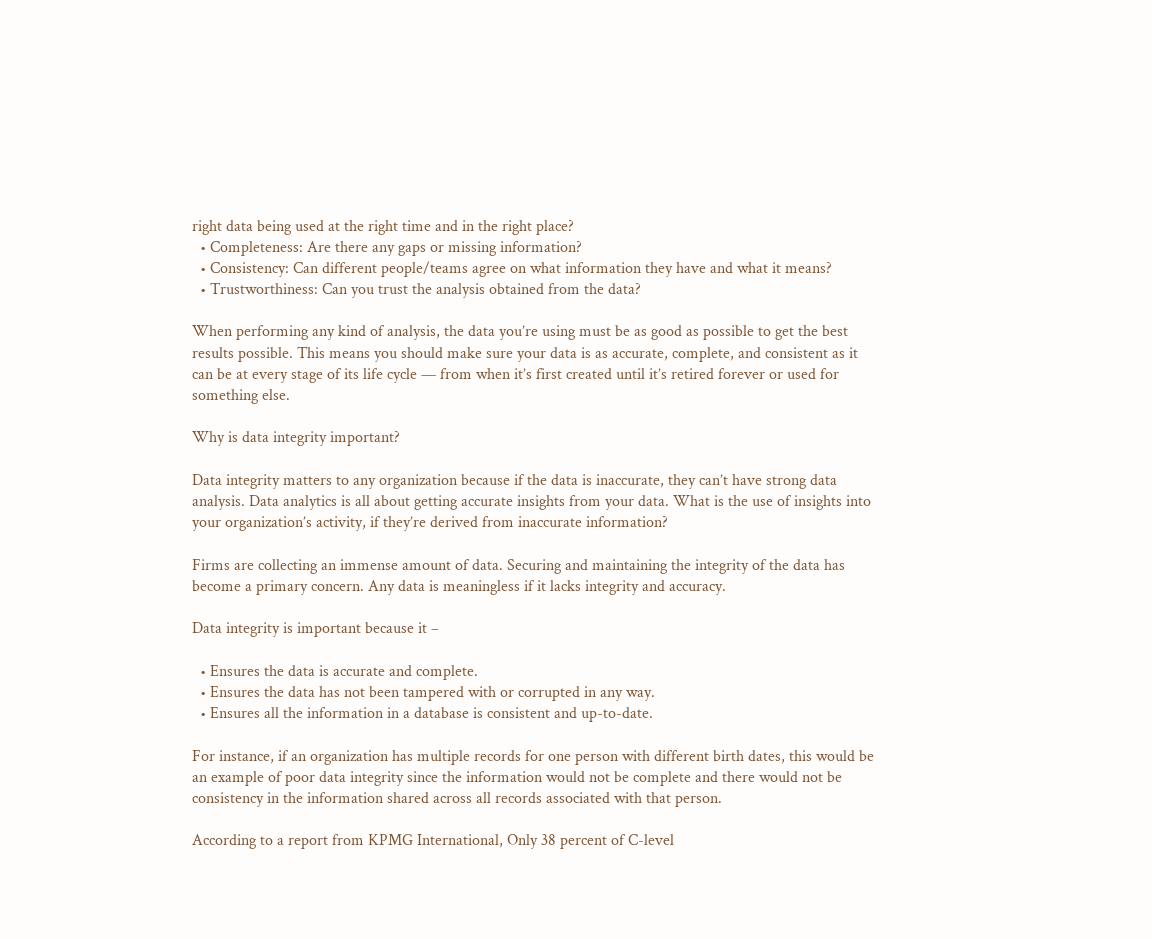right data being used at the right time and in the right place?
  • Completeness: Are there any gaps or missing information?
  • Consistency: Can different people/teams agree on what information they have and what it means?
  • Trustworthiness: Can you trust the analysis obtained from the data?

When performing any kind of analysis, the data you’re using must be as good as possible to get the best results possible. This means you should make sure your data is as accurate, complete, and consistent as it can be at every stage of its life cycle — from when it’s first created until it’s retired forever or used for something else.

Why is data integrity important?

Data integrity matters to any organization because if the data is inaccurate, they can’t have strong data analysis. Data analytics is all about getting accurate insights from your data. What is the use of insights into your organization’s activity, if they’re derived from inaccurate information?

Firms are collecting an immense amount of data. Securing and maintaining the integrity of the data has become a primary concern. Any data is meaningless if it lacks integrity and accuracy.

Data integrity is important because it –

  • Ensures the data is accurate and complete.
  • Ensures the data has not been tampered with or corrupted in any way.
  • Ensures all the information in a database is consistent and up-to-date.

For instance, if an organization has multiple records for one person with different birth dates, this would be an example of poor data integrity since the information would not be complete and there would not be consistency in the information shared across all records associated with that person.

According to a report from KPMG International, Only 38 percent of C-level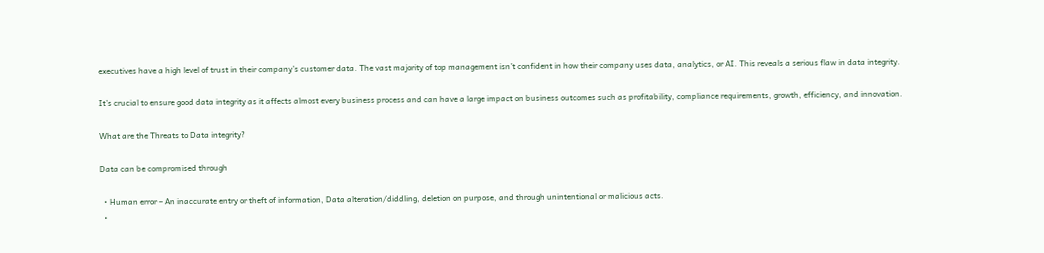executives have a high level of trust in their company’s customer data. The vast majority of top management isn’t confident in how their company uses data, analytics, or AI. This reveals a serious flaw in data integrity.

It’s crucial to ensure good data integrity as it affects almost every business process and can have a large impact on business outcomes such as profitability, compliance requirements, growth, efficiency, and innovation.

What are the Threats to Data integrity?

Data can be compromised through

  • Human error – An inaccurate entry or theft of information, Data alteration/diddling, deletion on purpose, and through unintentional or malicious acts.
  •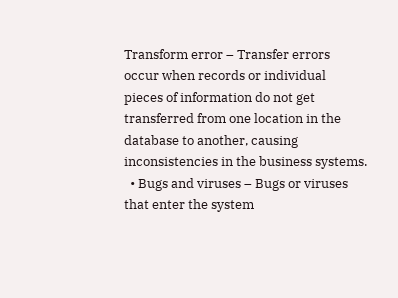Transform error – Transfer errors occur when records or individual pieces of information do not get transferred from one location in the database to another, causing inconsistencies in the business systems.
  • Bugs and viruses – Bugs or viruses that enter the system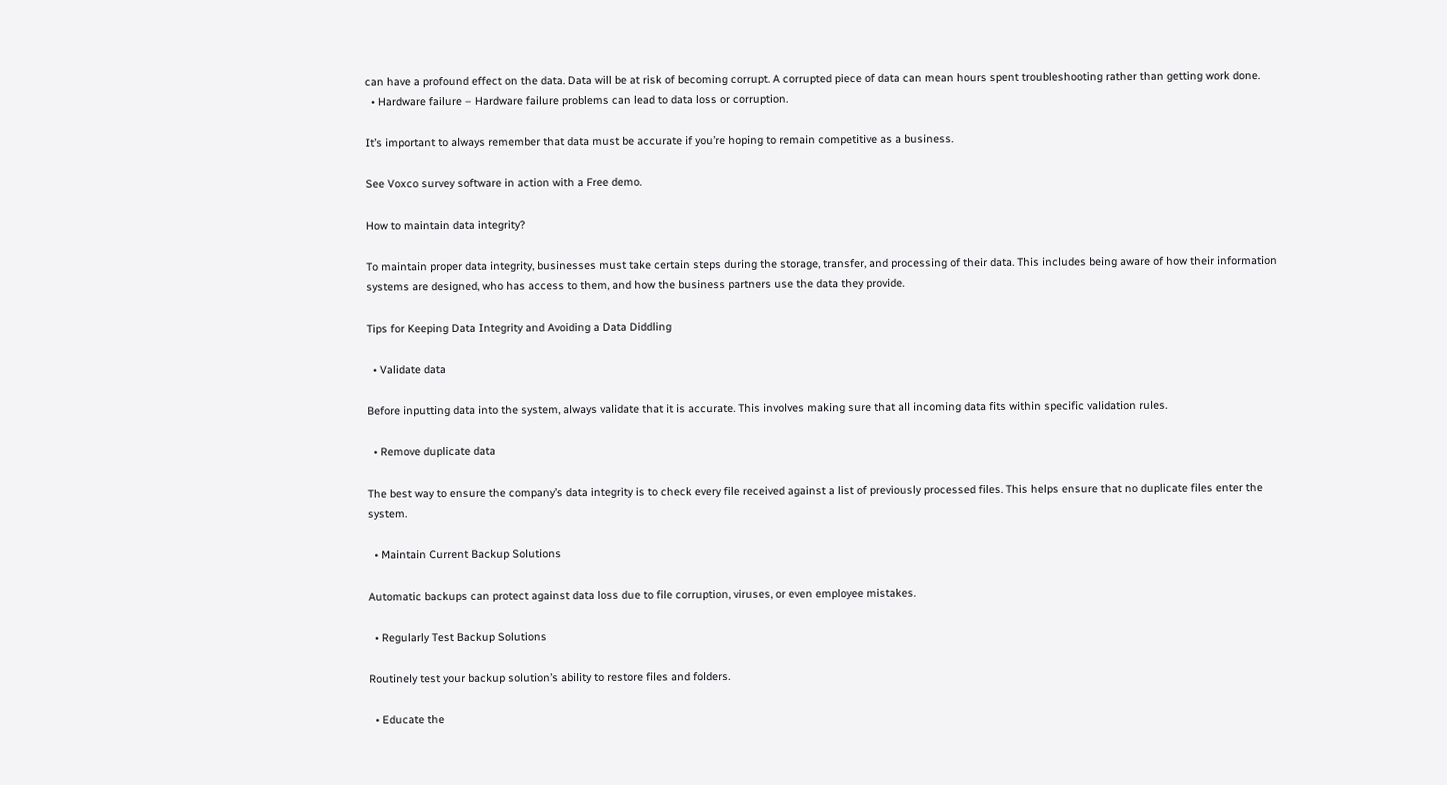can have a profound effect on the data. Data will be at risk of becoming corrupt. A corrupted piece of data can mean hours spent troubleshooting rather than getting work done.
  • Hardware failure – Hardware failure problems can lead to data loss or corruption.

It’s important to always remember that data must be accurate if you’re hoping to remain competitive as a business.

See Voxco survey software in action with a Free demo.

How to maintain data integrity?

To maintain proper data integrity, businesses must take certain steps during the storage, transfer, and processing of their data. This includes being aware of how their information systems are designed, who has access to them, and how the business partners use the data they provide.

Tips for Keeping Data Integrity and Avoiding a Data Diddling

  • Validate data

Before inputting data into the system, always validate that it is accurate. This involves making sure that all incoming data fits within specific validation rules.

  • Remove duplicate data

The best way to ensure the company’s data integrity is to check every file received against a list of previously processed files. This helps ensure that no duplicate files enter the system.

  • Maintain Current Backup Solutions

Automatic backups can protect against data loss due to file corruption, viruses, or even employee mistakes.

  • Regularly Test Backup Solutions

Routinely test your backup solution’s ability to restore files and folders.

  • Educate the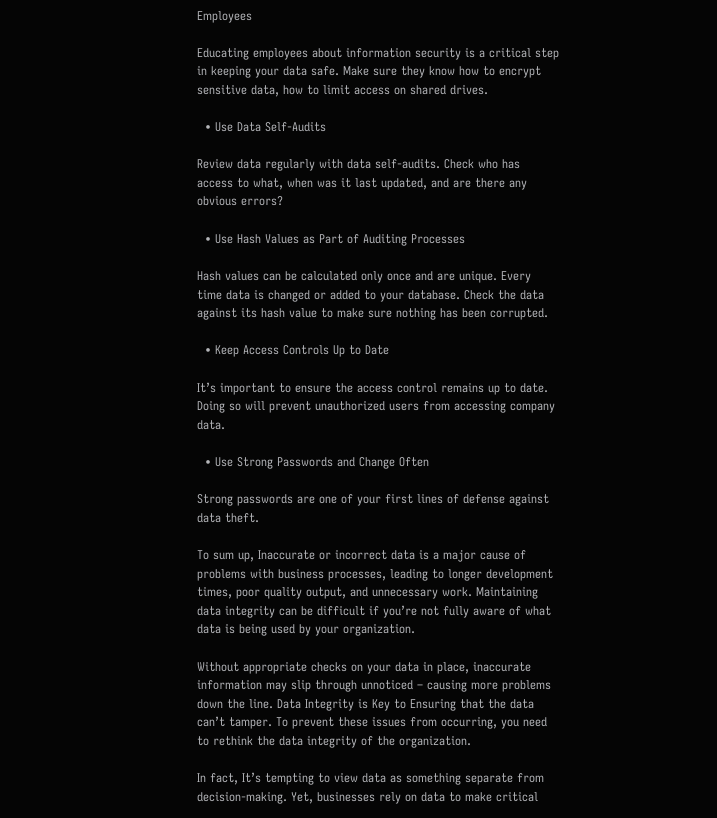Employees

Educating employees about information security is a critical step in keeping your data safe. Make sure they know how to encrypt sensitive data, how to limit access on shared drives.

  • Use Data Self-Audits

Review data regularly with data self-audits. Check who has access to what, when was it last updated, and are there any obvious errors?

  • Use Hash Values as Part of Auditing Processes

Hash values can be calculated only once and are unique. Every time data is changed or added to your database. Check the data against its hash value to make sure nothing has been corrupted.

  • Keep Access Controls Up to Date

It’s important to ensure the access control remains up to date. Doing so will prevent unauthorized users from accessing company data.

  • Use Strong Passwords and Change Often

Strong passwords are one of your first lines of defense against data theft.

To sum up, Inaccurate or incorrect data is a major cause of problems with business processes, leading to longer development times, poor quality output, and unnecessary work. Maintaining data integrity can be difficult if you’re not fully aware of what data is being used by your organization.

Without appropriate checks on your data in place, inaccurate information may slip through unnoticed – causing more problems down the line. Data Integrity is Key to Ensuring that the data can’t tamper. To prevent these issues from occurring, you need to rethink the data integrity of the organization.

In fact, It’s tempting to view data as something separate from decision-making. Yet, businesses rely on data to make critical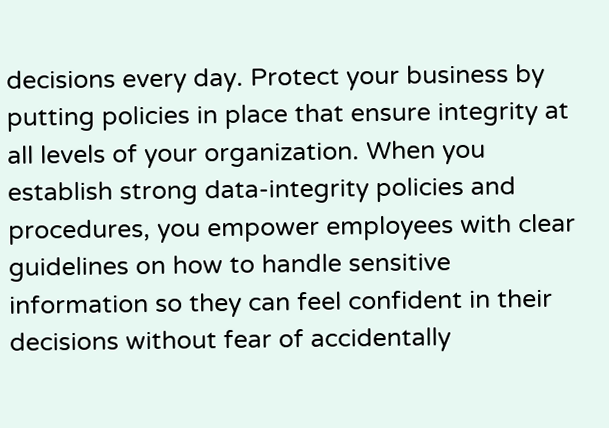decisions every day. Protect your business by putting policies in place that ensure integrity at all levels of your organization. When you establish strong data-integrity policies and procedures, you empower employees with clear guidelines on how to handle sensitive information so they can feel confident in their decisions without fear of accidentally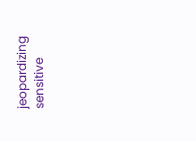jeopardizing sensitive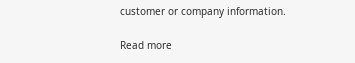customer or company information.

Read more